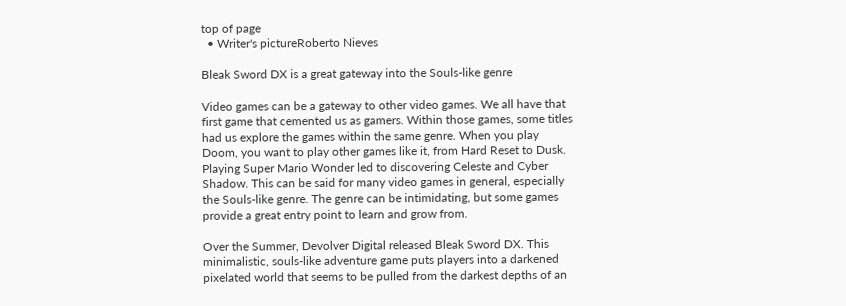top of page
  • Writer's pictureRoberto Nieves

Bleak Sword DX is a great gateway into the Souls-like genre

Video games can be a gateway to other video games. We all have that first game that cemented us as gamers. Within those games, some titles had us explore the games within the same genre. When you play Doom, you want to play other games like it, from Hard Reset to Dusk. Playing Super Mario Wonder led to discovering Celeste and Cyber Shadow. This can be said for many video games in general, especially the Souls-like genre. The genre can be intimidating, but some games provide a great entry point to learn and grow from.

Over the Summer, Devolver Digital released Bleak Sword DX. This minimalistic, souls-like adventure game puts players into a darkened pixelated world that seems to be pulled from the darkest depths of an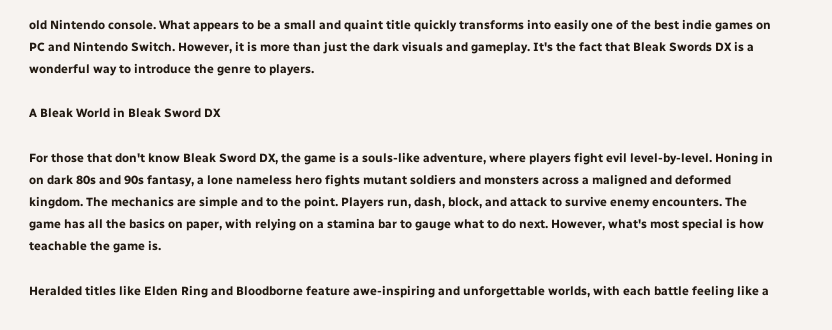old Nintendo console. What appears to be a small and quaint title quickly transforms into easily one of the best indie games on PC and Nintendo Switch. However, it is more than just the dark visuals and gameplay. It's the fact that Bleak Swords DX is a wonderful way to introduce the genre to players.

A Bleak World in Bleak Sword DX

For those that don't know Bleak Sword DX, the game is a souls-like adventure, where players fight evil level-by-level. Honing in on dark 80s and 90s fantasy, a lone nameless hero fights mutant soldiers and monsters across a maligned and deformed kingdom. The mechanics are simple and to the point. Players run, dash, block, and attack to survive enemy encounters. The game has all the basics on paper, with relying on a stamina bar to gauge what to do next. However, what's most special is how teachable the game is.

Heralded titles like Elden Ring and Bloodborne feature awe-inspiring and unforgettable worlds, with each battle feeling like a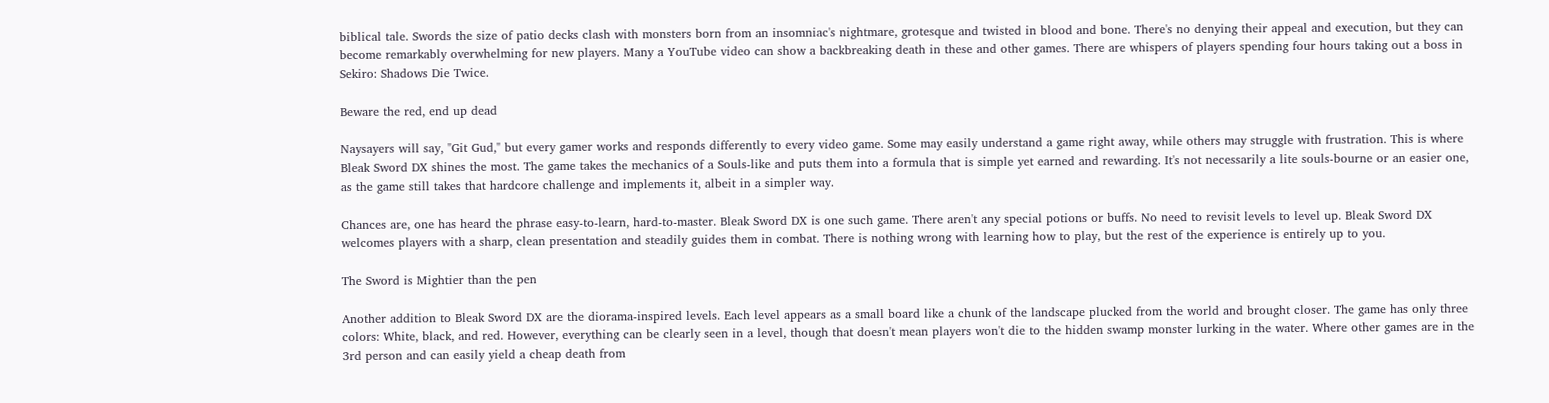biblical tale. Swords the size of patio decks clash with monsters born from an insomniac's nightmare, grotesque and twisted in blood and bone. There's no denying their appeal and execution, but they can become remarkably overwhelming for new players. Many a YouTube video can show a backbreaking death in these and other games. There are whispers of players spending four hours taking out a boss in Sekiro: Shadows Die Twice.

Beware the red, end up dead

Naysayers will say, "Git Gud," but every gamer works and responds differently to every video game. Some may easily understand a game right away, while others may struggle with frustration. This is where Bleak Sword DX shines the most. The game takes the mechanics of a Souls-like and puts them into a formula that is simple yet earned and rewarding. It's not necessarily a lite souls-bourne or an easier one, as the game still takes that hardcore challenge and implements it, albeit in a simpler way.

Chances are, one has heard the phrase easy-to-learn, hard-to-master. Bleak Sword DX is one such game. There aren't any special potions or buffs. No need to revisit levels to level up. Bleak Sword DX welcomes players with a sharp, clean presentation and steadily guides them in combat. There is nothing wrong with learning how to play, but the rest of the experience is entirely up to you.

The Sword is Mightier than the pen

Another addition to Bleak Sword DX are the diorama-inspired levels. Each level appears as a small board like a chunk of the landscape plucked from the world and brought closer. The game has only three colors: White, black, and red. However, everything can be clearly seen in a level, though that doesn't mean players won't die to the hidden swamp monster lurking in the water. Where other games are in the 3rd person and can easily yield a cheap death from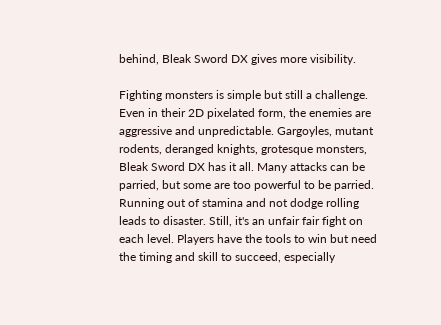behind, Bleak Sword DX gives more visibility.

Fighting monsters is simple but still a challenge. Even in their 2D pixelated form, the enemies are aggressive and unpredictable. Gargoyles, mutant rodents, deranged knights, grotesque monsters, Bleak Sword DX has it all. Many attacks can be parried, but some are too powerful to be parried. Running out of stamina and not dodge rolling leads to disaster. Still, it's an unfair fair fight on each level. Players have the tools to win but need the timing and skill to succeed, especially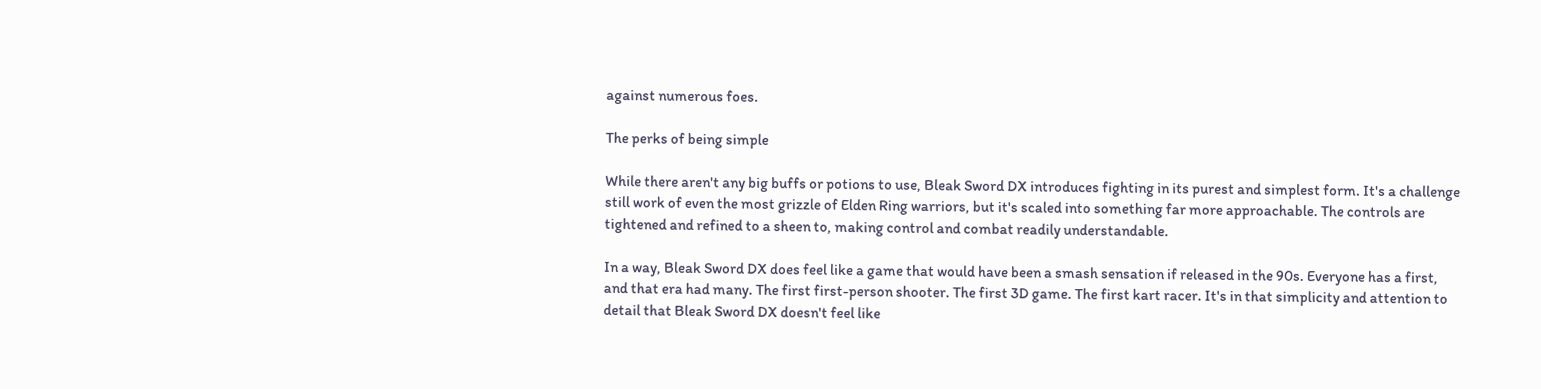against numerous foes.

The perks of being simple

While there aren't any big buffs or potions to use, Bleak Sword DX introduces fighting in its purest and simplest form. It's a challenge still work of even the most grizzle of Elden Ring warriors, but it's scaled into something far more approachable. The controls are tightened and refined to a sheen to, making control and combat readily understandable.

In a way, Bleak Sword DX does feel like a game that would have been a smash sensation if released in the 90s. Everyone has a first, and that era had many. The first first-person shooter. The first 3D game. The first kart racer. It's in that simplicity and attention to detail that Bleak Sword DX doesn't feel like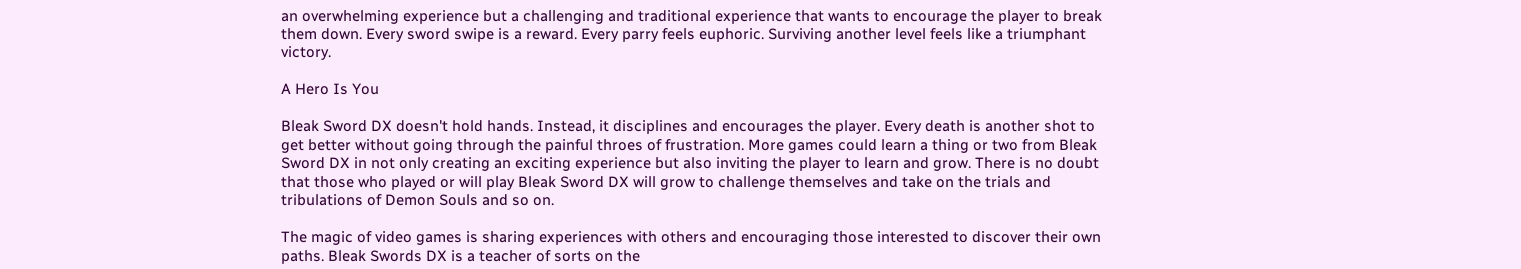an overwhelming experience but a challenging and traditional experience that wants to encourage the player to break them down. Every sword swipe is a reward. Every parry feels euphoric. Surviving another level feels like a triumphant victory.

A Hero Is You

Bleak Sword DX doesn't hold hands. Instead, it disciplines and encourages the player. Every death is another shot to get better without going through the painful throes of frustration. More games could learn a thing or two from Bleak Sword DX in not only creating an exciting experience but also inviting the player to learn and grow. There is no doubt that those who played or will play Bleak Sword DX will grow to challenge themselves and take on the trials and tribulations of Demon Souls and so on.

The magic of video games is sharing experiences with others and encouraging those interested to discover their own paths. Bleak Swords DX is a teacher of sorts on the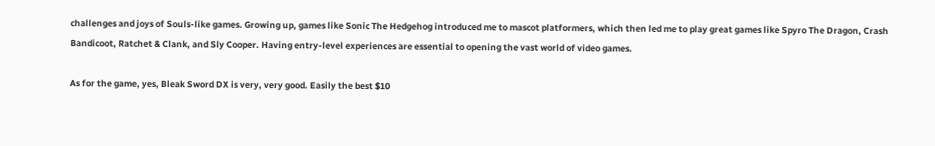challenges and joys of Souls-like games. Growing up, games like Sonic The Hedgehog introduced me to mascot platformers, which then led me to play great games like Spyro The Dragon, Crash Bandicoot, Ratchet & Clank, and Sly Cooper. Having entry-level experiences are essential to opening the vast world of video games.

As for the game, yes, Bleak Sword DX is very, very good. Easily the best $10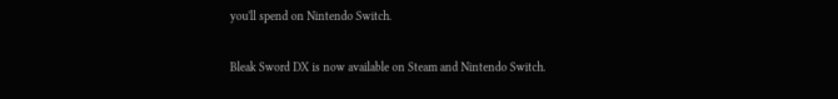you'll spend on Nintendo Switch.

Bleak Sword DX is now available on Steam and Nintendo Switch.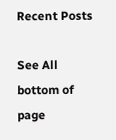Recent Posts

See All
bottom of page